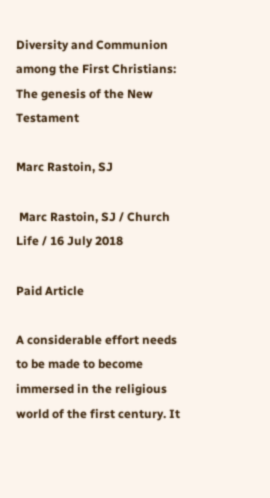Diversity and Communion among the First Christians: The genesis of the New Testament

Marc Rastoin, SJ

 Marc Rastoin, SJ / Church Life / 16 July 2018

Paid Article

A considerable effort needs to be made to become immersed in the religious world of the first century. It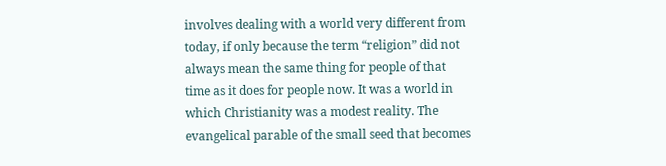involves dealing with a world very different from today, if only because the term “religion” did not always mean the same thing for people of that time as it does for people now. It was a world in which Christianity was a modest reality. The evangelical parable of the small seed that becomes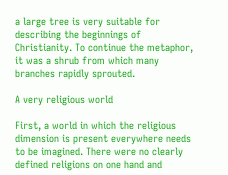a large tree is very suitable for describing the beginnings of Christianity. To continue the metaphor, it was a shrub from which many branches rapidly sprouted.

A very religious world

First, a world in which the religious dimension is present everywhere needs to be imagined. There were no clearly defined religions on one hand and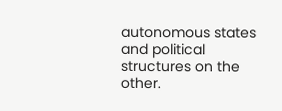autonomous states and political structures on the other.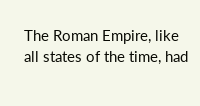The Roman Empire, like all states of the time, had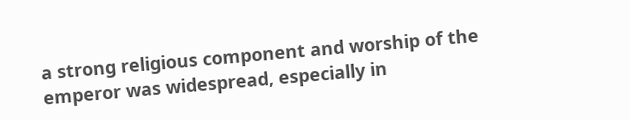a strong religious component and worship of the emperor was widespread, especially in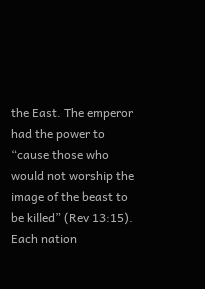the East. The emperor had the power to “cause those who would not worship the image of the beast to be killed” (Rev 13:15). Each nation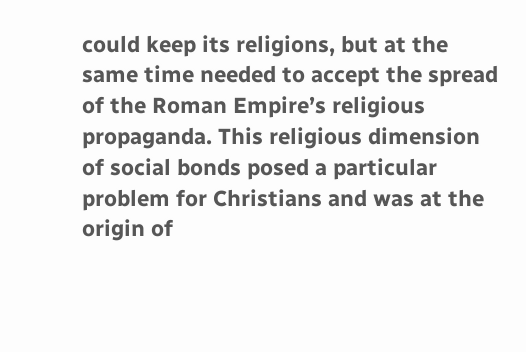could keep its religions, but at the same time needed to accept the spread of the Roman Empire’s religious propaganda. This religious dimension of social bonds posed a particular problem for Christians and was at the origin of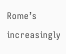Rome’s increasingly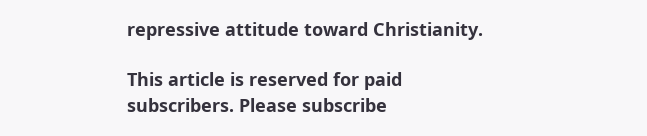repressive attitude toward Christianity.

This article is reserved for paid subscribers. Please subscribe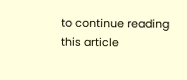to continue reading this article